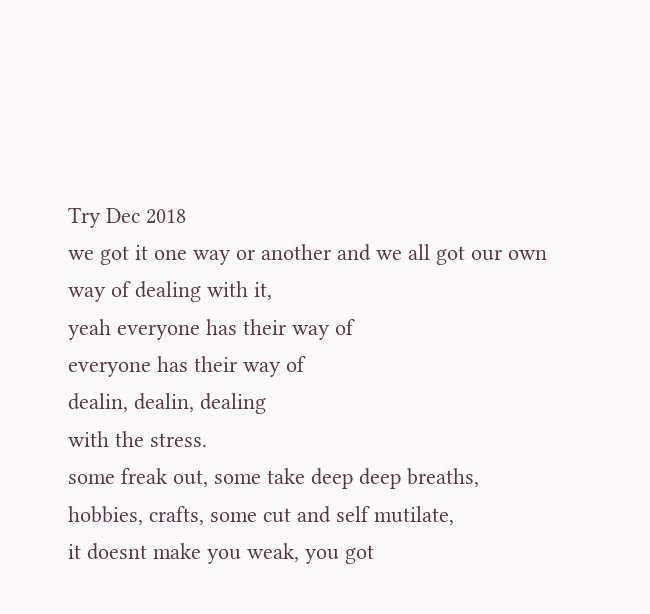Try Dec 2018
we got it one way or another and we all got our own way of dealing with it,
yeah everyone has their way of
everyone has their way of
dealin, dealin, dealing
with the stress.
some freak out, some take deep deep breaths,
hobbies, crafts, some cut and self mutilate,
it doesnt make you weak, you got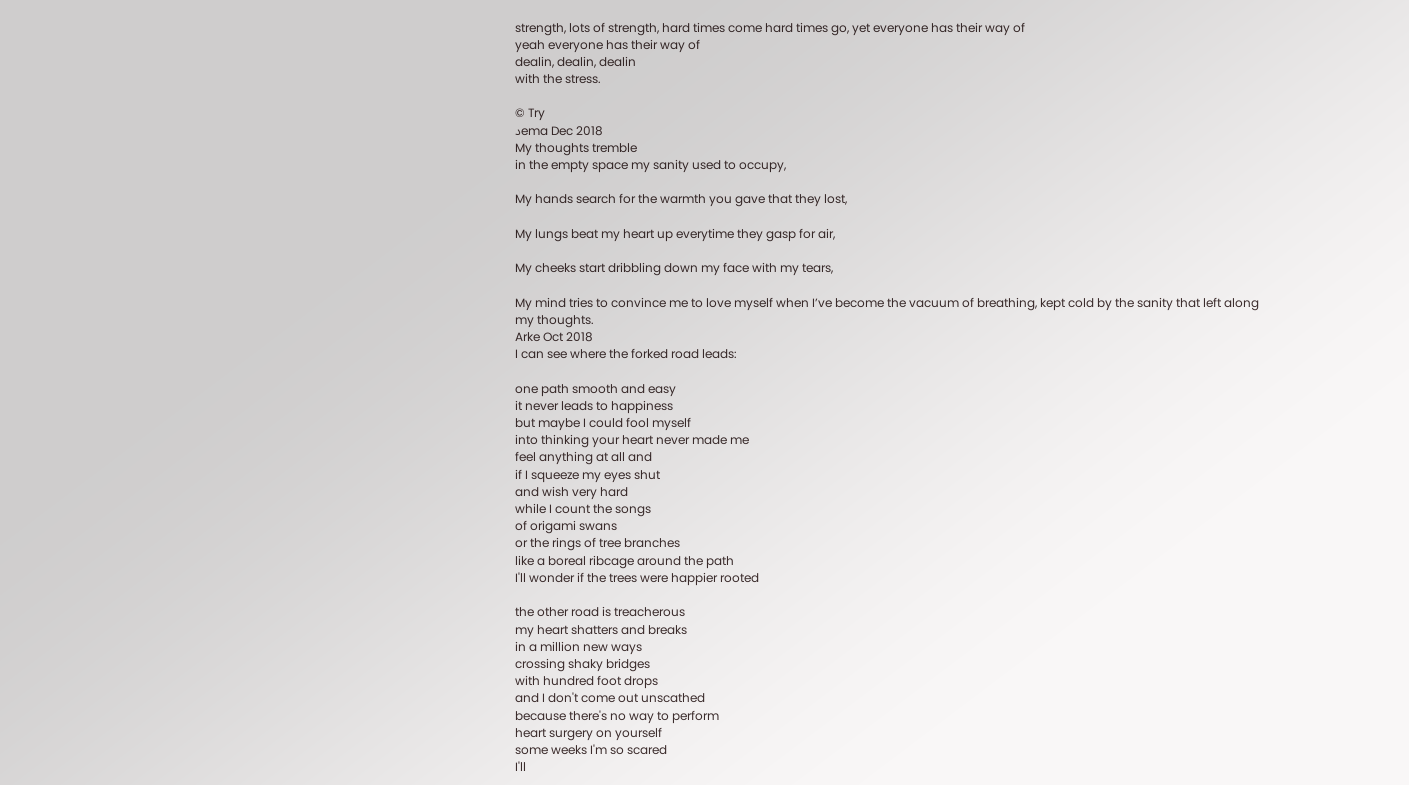strength, lots of strength, hard times come hard times go, yet everyone has their way of
yeah everyone has their way of
dealin, dealin, dealin
with the stress.

© Try
دema Dec 2018
My thoughts tremble
in the empty space my sanity used to occupy,

My hands search for the warmth you gave that they lost,

My lungs beat my heart up everytime they gasp for air,

My cheeks start dribbling down my face with my tears,

My mind tries to convince me to love myself when I’ve become the vacuum of breathing, kept cold by the sanity that left along my thoughts.
Arke Oct 2018
I can see where the forked road leads:

one path smooth and easy
it never leads to happiness
but maybe I could fool myself
into thinking your heart never made me
feel anything at all and
if I squeeze my eyes shut
and wish very hard
while I count the songs
of origami swans
or the rings of tree branches
like a boreal ribcage around the path
I'll wonder if the trees were happier rooted

the other road is treacherous
my heart shatters and breaks
in a million new ways
crossing shaky bridges
with hundred foot drops
and I don't come out unscathed
because there's no way to perform
heart surgery on yourself
some weeks I'm so scared
I'll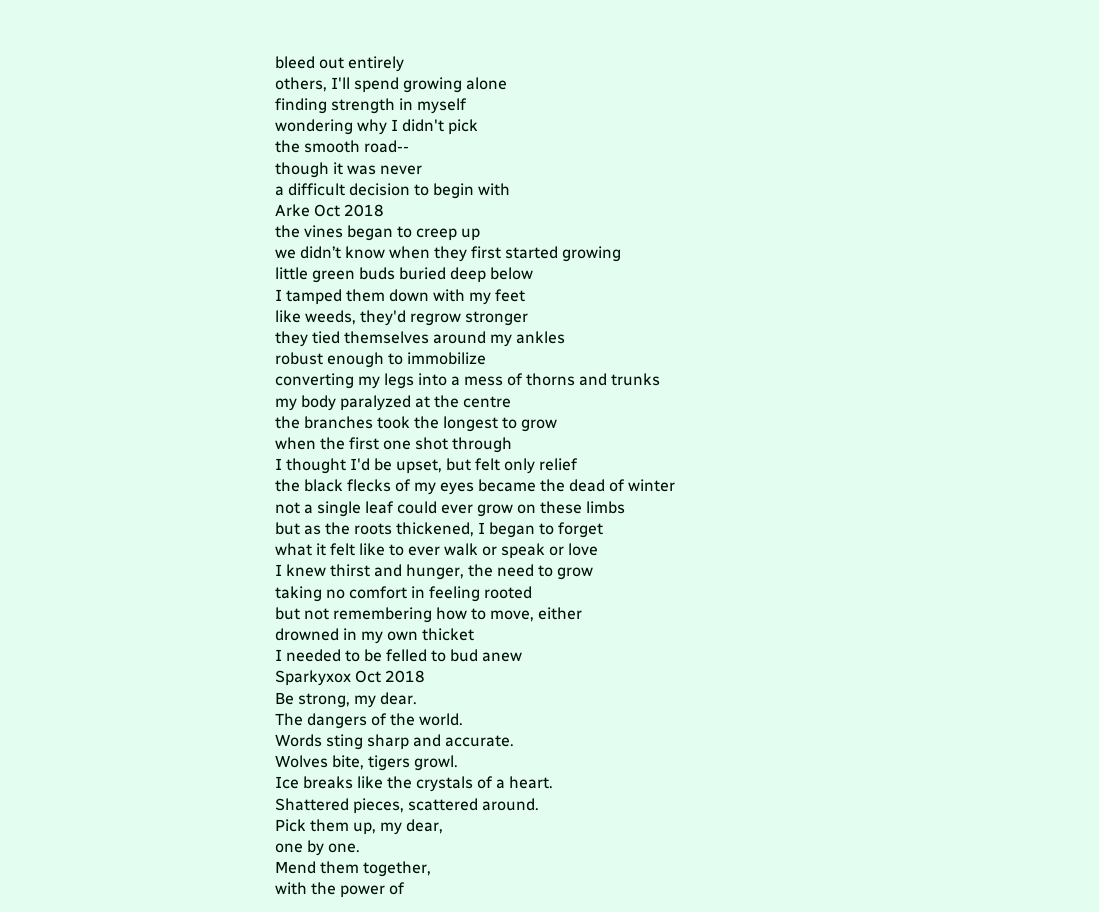bleed out entirely
others, I'll spend growing alone
finding strength in myself
wondering why I didn't pick
the smooth road--
though it was never
a difficult decision to begin with
Arke Oct 2018
the vines began to creep up
we didn’t know when they first started growing
little green buds buried deep below
I tamped them down with my feet
like weeds, they'd regrow stronger
they tied themselves around my ankles
robust enough to immobilize
converting my legs into a mess of thorns and trunks
my body paralyzed at the centre
the branches took the longest to grow
when the first one shot through
I thought I'd be upset, but felt only relief
the black flecks of my eyes became the dead of winter
not a single leaf could ever grow on these limbs
but as the roots thickened, I began to forget
what it felt like to ever walk or speak or love
I knew thirst and hunger, the need to grow
taking no comfort in feeling rooted
but not remembering how to move, either
drowned in my own thicket
I needed to be felled to bud anew
Sparkyxox Oct 2018
Be strong, my dear.
The dangers of the world.
Words sting sharp and accurate.
Wolves bite, tigers growl.
Ice breaks like the crystals of a heart.
Shattered pieces, scattered around.
Pick them up, my dear,
one by one.
Mend them together,
with the power of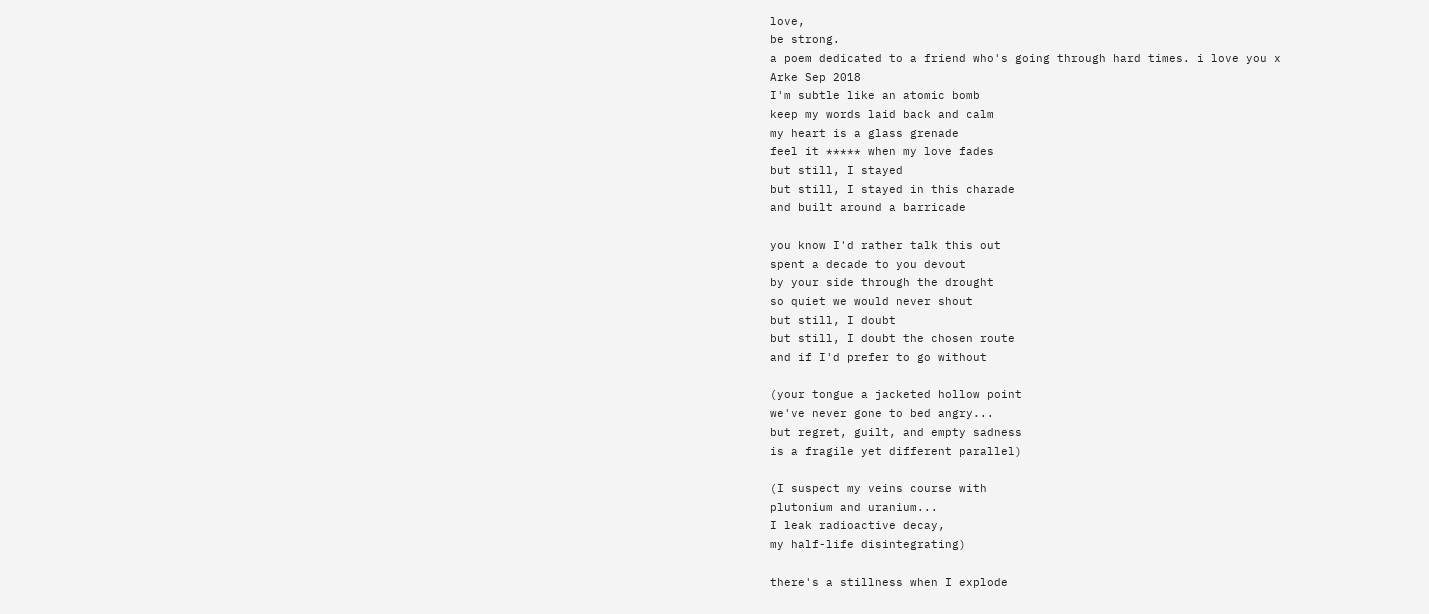love,
be strong.
a poem dedicated to a friend who's going through hard times. i love you x
Arke Sep 2018
I'm subtle like an atomic bomb
keep my words laid back and calm
my heart is a glass grenade
feel it ***** when my love fades
but still, I stayed
but still, I stayed in this charade
and built around a barricade

you know I'd rather talk this out
spent a decade to you devout
by your side through the drought
so quiet we would never shout
but still, I doubt
but still, I doubt the chosen route
and if I'd prefer to go without

(your tongue a jacketed hollow point
we've never gone to bed angry...
but regret, guilt, and empty sadness
is a fragile yet different parallel)

(I suspect my veins course with
plutonium and uranium...
I leak radioactive decay,
my half-life disintegrating)

there's a stillness when I explode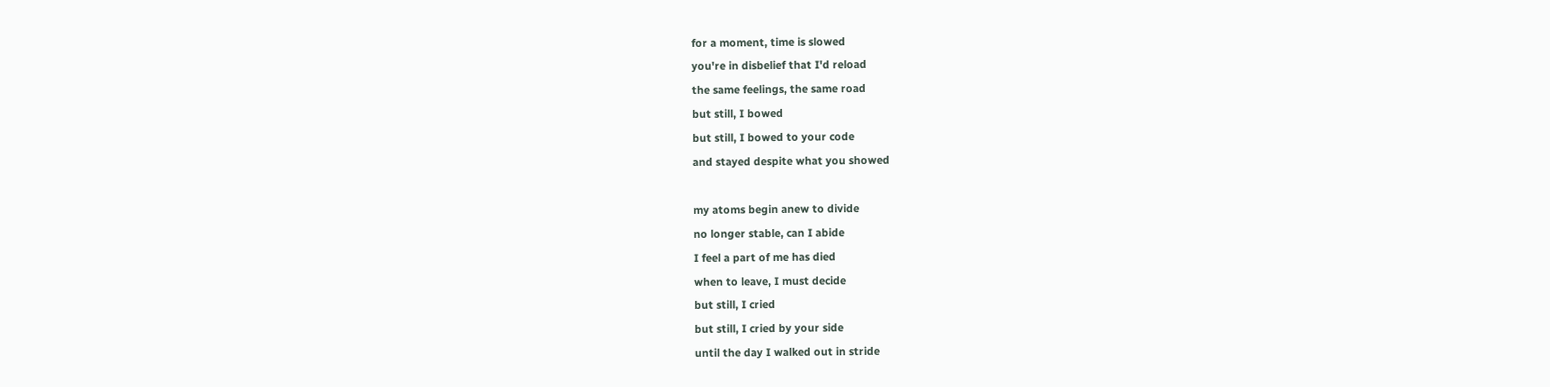for a moment, time is slowed
you're in disbelief that I'd reload
the same feelings, the same road
but still, I bowed
but still, I bowed to your code
and stayed despite what you showed

my atoms begin anew to divide
no longer stable, can I abide
I feel a part of me has died
when to leave, I must decide
but still, I cried
but still, I cried by your side
until the day I walked out in stride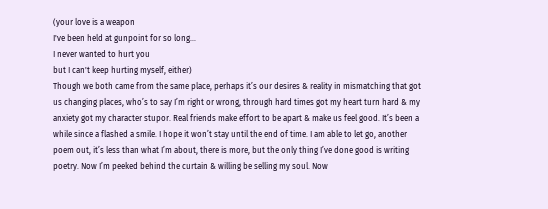(your love is a weapon
I've been held at gunpoint for so long...
I never wanted to hurt you
but I can't keep hurting myself, either)
Though we both came from the same place, perhaps it’s our desires & reality in mismatching that got us changing places, who’s to say I’m right or wrong, through hard times got my heart turn hard & my anxiety got my character stupor. Real friends make effort to be apart & make us feel good. It’s been a while since a flashed a smile. I hope it won’t stay until the end of time. I am able to let go, another poem out, it’s less than what I’m about, there is more, but the only thing I’ve done good is writing poetry. Now I’m peeked behind the curtain & willing be selling my soul. Now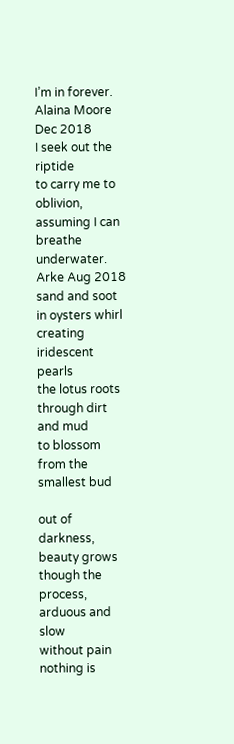I’m in forever.
Alaina Moore Dec 2018
I seek out the riptide
to carry me to oblivion,
assuming I can breathe underwater.
Arke Aug 2018
sand and soot in oysters whirl
creating iridescent pearls
the lotus roots through dirt and mud
to blossom from the smallest bud

out of darkness, beauty grows
though the process, arduous and slow
without pain nothing is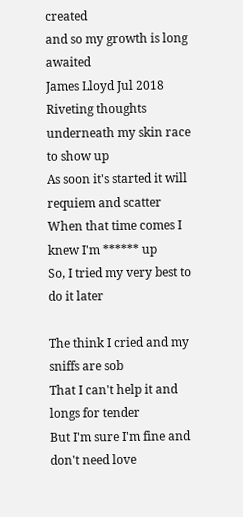created
and so my growth is long awaited
James Lloyd Jul 2018
Riveting thoughts underneath my skin race to show up
As soon it's started it will requiem and scatter
When that time comes I knew I'm ****** up
So, I tried my very best to do it later

The think I cried and my sniffs are sob
That I can't help it and longs for tender
But I'm sure I'm fine and don't need love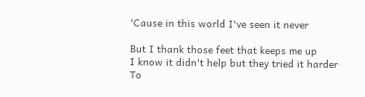'Cause in this world I've seen it never

But I thank those feet that keeps me up
I know it didn't help but they tried it harder
To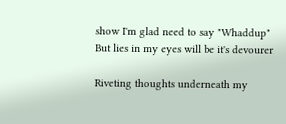show I'm glad need to say "Whaddup"
But lies in my eyes will be it's devourer

Riveting thoughts underneath my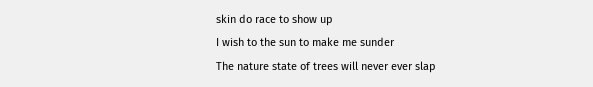skin do race to show up
I wish to the sun to make me sunder
The nature state of trees will never ever slap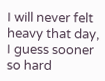I will never felt heavy that day, I guess sooner
so hard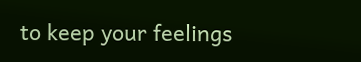to keep your feelings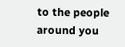to the people around you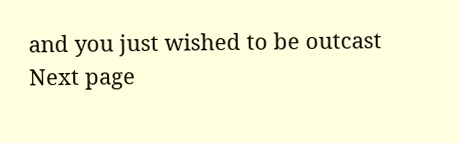and you just wished to be outcast
Next page